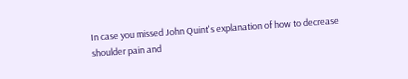In case you missed John Quint's explanation of how to decrease shoulder pain and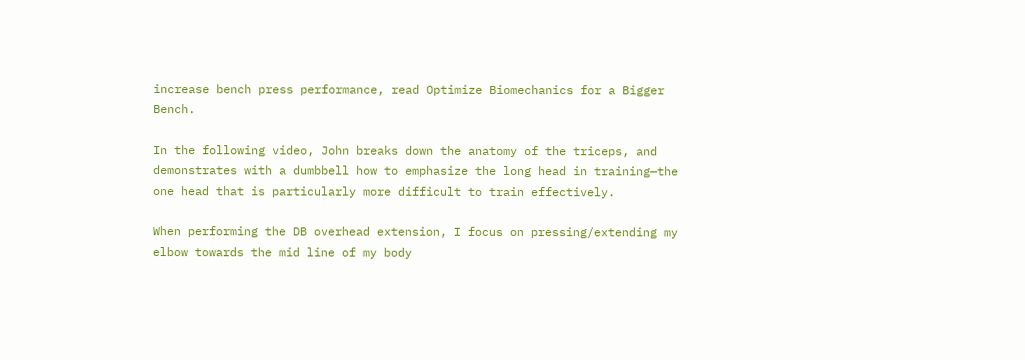increase bench press performance, read Optimize Biomechanics for a Bigger Bench.

In the following video, John breaks down the anatomy of the triceps, and demonstrates with a dumbbell how to emphasize the long head in training—the one head that is particularly more difficult to train effectively.

When performing the DB overhead extension, I focus on pressing/extending my elbow towards the mid line of my body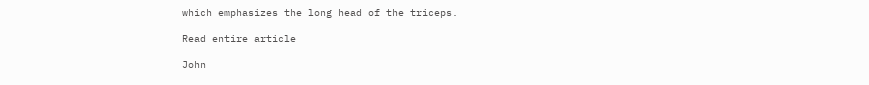which emphasizes the long head of the triceps.

Read entire article

John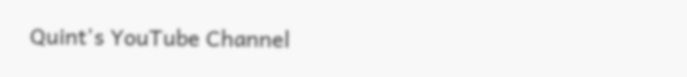Quint's YouTube Channel